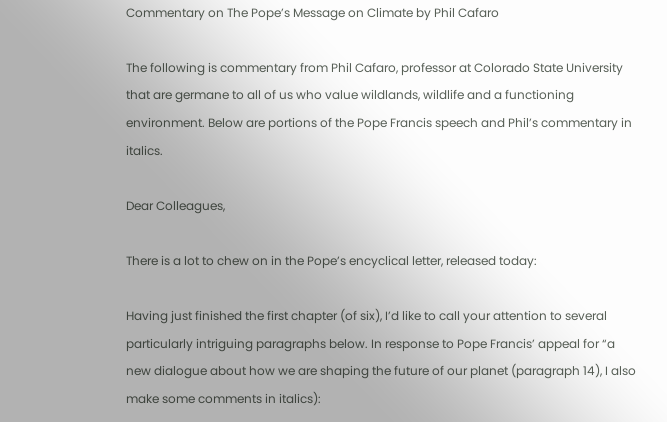Commentary on The Pope’s Message on Climate by Phil Cafaro

The following is commentary from Phil Cafaro, professor at Colorado State University that are germane to all of us who value wildlands, wildlife and a functioning environment. Below are portions of the Pope Francis speech and Phil’s commentary in italics.

Dear Colleagues,

There is a lot to chew on in the Pope’s encyclical letter, released today:

Having just finished the first chapter (of six), I’d like to call your attention to several particularly intriguing paragraphs below. In response to Pope Francis’ appeal for “a new dialogue about how we are shaping the future of our planet (paragraph 14), I also make some comments in italics):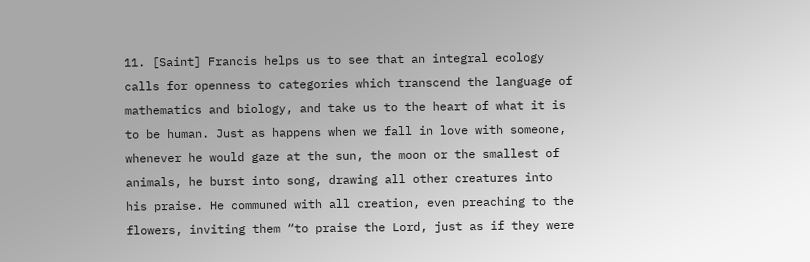11. [Saint] Francis helps us to see that an integral ecology calls for openness to categories which transcend the language of mathematics and biology, and take us to the heart of what it is to be human. Just as happens when we fall in love with someone, whenever he would gaze at the sun, the moon or the smallest of animals, he burst into song, drawing all other creatures into his praise. He communed with all creation, even preaching to the flowers, inviting them “to praise the Lord, just as if they were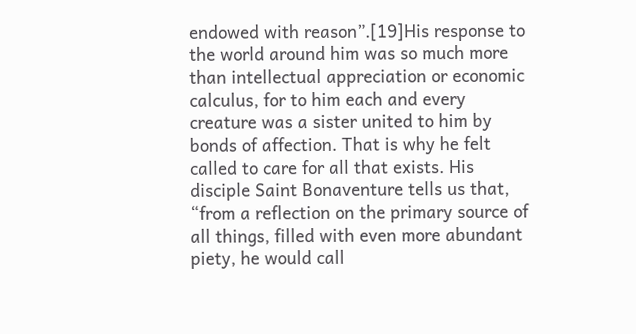endowed with reason”.[19]His response to the world around him was so much more than intellectual appreciation or economic calculus, for to him each and every creature was a sister united to him by bonds of affection. That is why he felt called to care for all that exists. His disciple Saint Bonaventure tells us that, “from a reflection on the primary source of all things, filled with even more abundant piety, he would call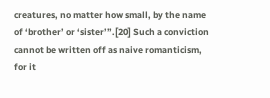creatures, no matter how small, by the name of ‘brother’ or ‘sister’”.[20] Such a conviction cannot be written off as naive romanticism, for it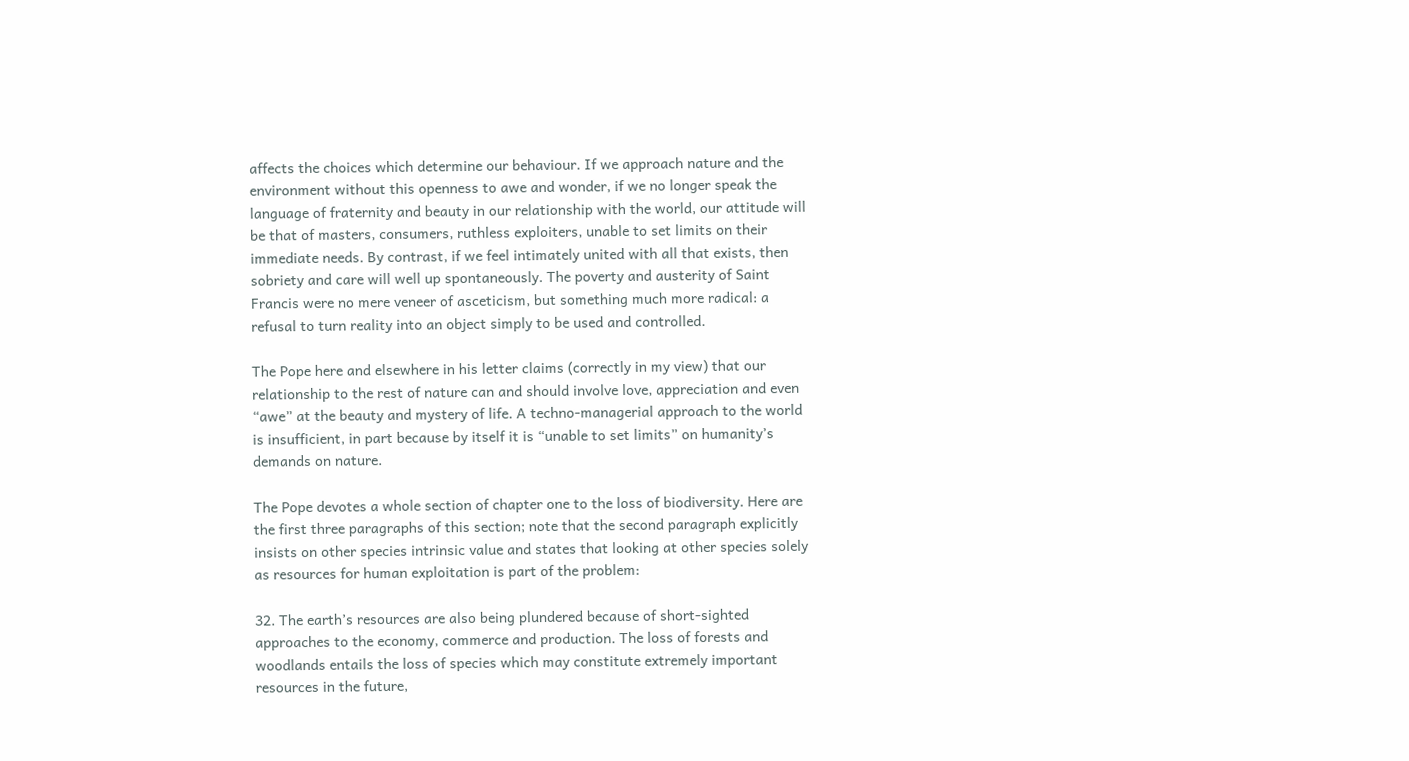affects the choices which determine our behaviour. If we approach nature and the environment without this openness to awe and wonder, if we no longer speak the language of fraternity and beauty in our relationship with the world, our attitude will be that of masters, consumers, ruthless exploiters, unable to set limits on their immediate needs. By contrast, if we feel intimately united with all that exists, then sobriety and care will well up spontaneously. The poverty and austerity of Saint Francis were no mere veneer of asceticism, but something much more radical: a refusal to turn reality into an object simply to be used and controlled.

The Pope here and elsewhere in his letter claims (correctly in my view) that our relationship to the rest of nature can and should involve love, appreciation and even “awe” at the beauty and mystery of life. A techno-managerial approach to the world is insufficient, in part because by itself it is “unable to set limits” on humanity’s demands on nature.

The Pope devotes a whole section of chapter one to the loss of biodiversity. Here are the first three paragraphs of this section; note that the second paragraph explicitly insists on other species intrinsic value and states that looking at other species solely as resources for human exploitation is part of the problem:

32. The earth’s resources are also being plundered because of short-sighted approaches to the economy, commerce and production. The loss of forests and woodlands entails the loss of species which may constitute extremely important resources in the future,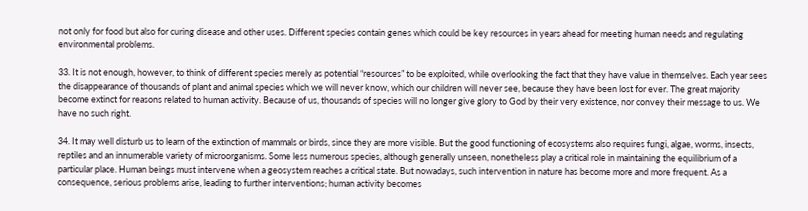not only for food but also for curing disease and other uses. Different species contain genes which could be key resources in years ahead for meeting human needs and regulating environmental problems.

33. It is not enough, however, to think of different species merely as potential “resources” to be exploited, while overlooking the fact that they have value in themselves. Each year sees the disappearance of thousands of plant and animal species which we will never know, which our children will never see, because they have been lost for ever. The great majority become extinct for reasons related to human activity. Because of us, thousands of species will no longer give glory to God by their very existence, nor convey their message to us. We have no such right.

34. It may well disturb us to learn of the extinction of mammals or birds, since they are more visible. But the good functioning of ecosystems also requires fungi, algae, worms, insects, reptiles and an innumerable variety of microorganisms. Some less numerous species, although generally unseen, nonetheless play a critical role in maintaining the equilibrium of a particular place. Human beings must intervene when a geosystem reaches a critical state. But nowadays, such intervention in nature has become more and more frequent. As a consequence, serious problems arise, leading to further interventions; human activity becomes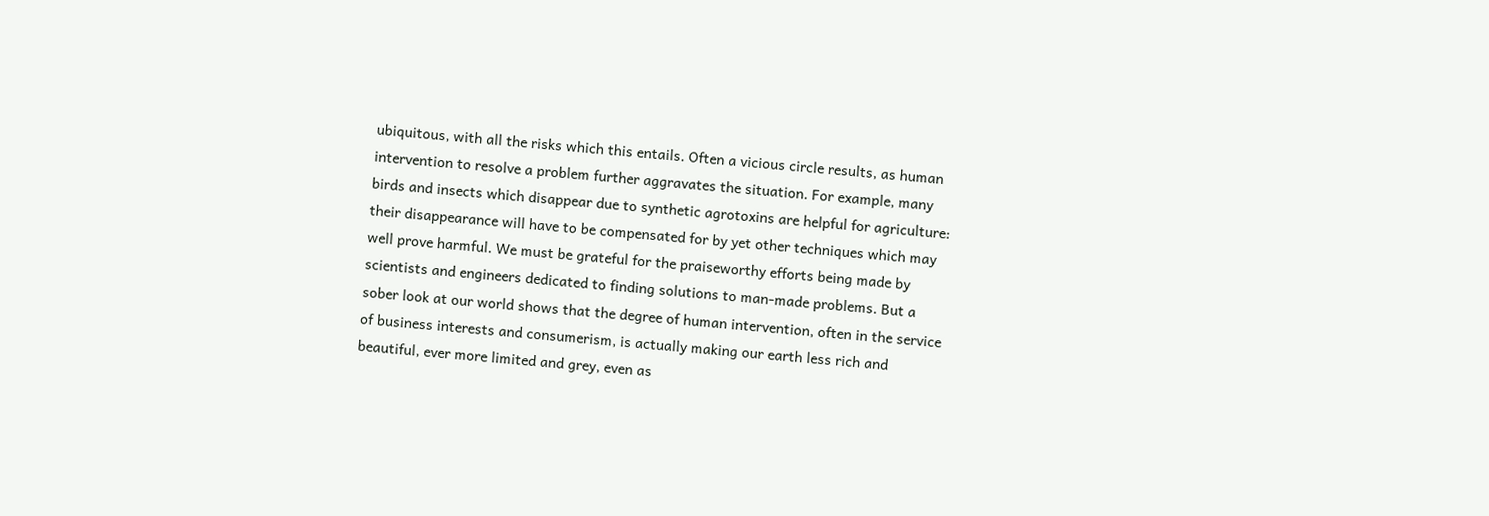ubiquitous, with all the risks which this entails. Often a vicious circle results, as human intervention to resolve a problem further aggravates the situation. For example, many birds and insects which disappear due to synthetic agrotoxins are helpful for agriculture: their disappearance will have to be compensated for by yet other techniques which may well prove harmful. We must be grateful for the praiseworthy efforts being made by scientists and engineers dedicated to finding solutions to man-made problems. But a sober look at our world shows that the degree of human intervention, often in the service of business interests and consumerism, is actually making our earth less rich and beautiful, ever more limited and grey, even as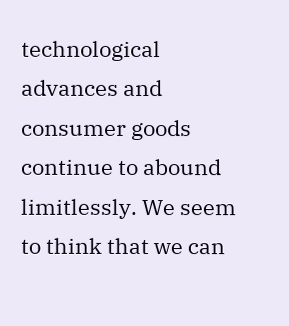technological advances and consumer goods continue to abound limitlessly. We seem to think that we can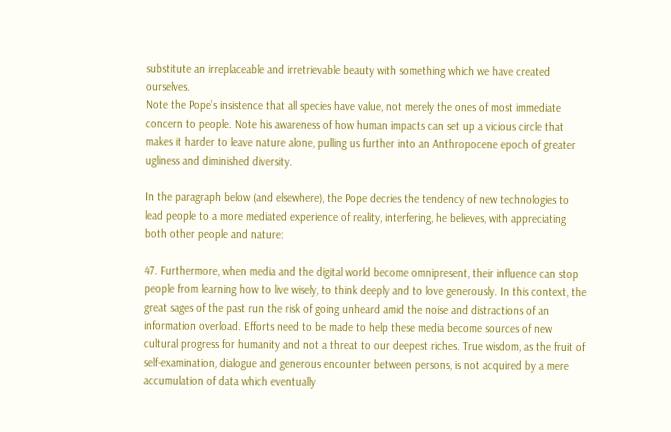substitute an irreplaceable and irretrievable beauty with something which we have created ourselves.
Note the Pope’s insistence that all species have value, not merely the ones of most immediate concern to people. Note his awareness of how human impacts can set up a vicious circle that makes it harder to leave nature alone, pulling us further into an Anthropocene epoch of greater ugliness and diminished diversity.

In the paragraph below (and elsewhere), the Pope decries the tendency of new technologies to lead people to a more mediated experience of reality, interfering, he believes, with appreciating both other people and nature:

47. Furthermore, when media and the digital world become omnipresent, their influence can stop people from learning how to live wisely, to think deeply and to love generously. In this context, the great sages of the past run the risk of going unheard amid the noise and distractions of an information overload. Efforts need to be made to help these media become sources of new cultural progress for humanity and not a threat to our deepest riches. True wisdom, as the fruit of self-examination, dialogue and generous encounter between persons, is not acquired by a mere accumulation of data which eventually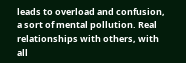leads to overload and confusion, a sort of mental pollution. Real relationships with others, with all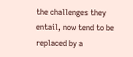the challenges they entail, now tend to be replaced by a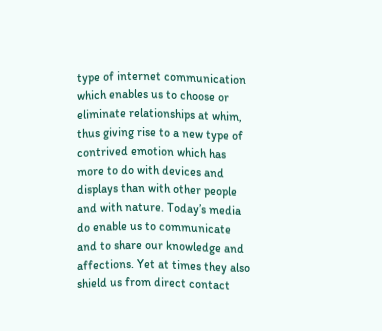type of internet communication which enables us to choose or eliminate relationships at whim, thus giving rise to a new type of contrived emotion which has more to do with devices and displays than with other people and with nature. Today’s media do enable us to communicate and to share our knowledge and affections. Yet at times they also shield us from direct contact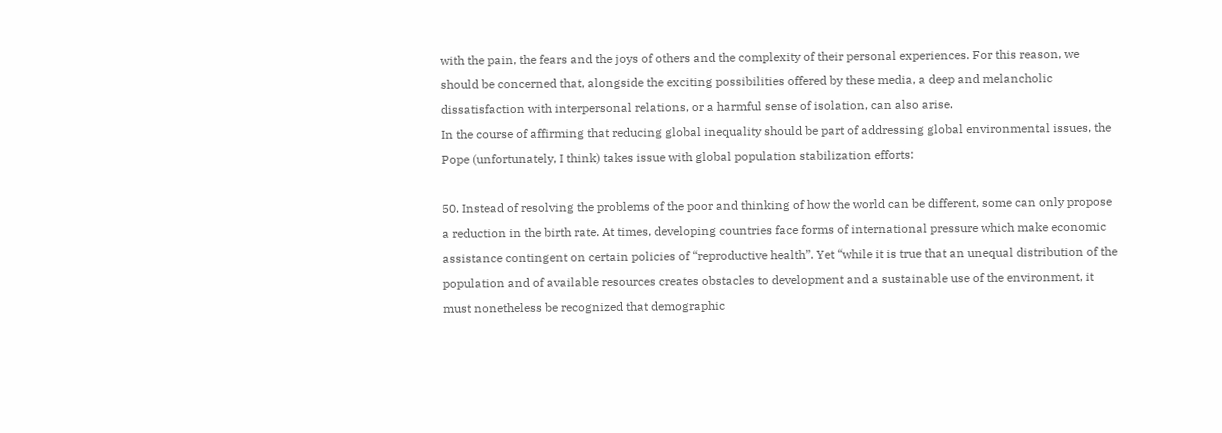with the pain, the fears and the joys of others and the complexity of their personal experiences. For this reason, we should be concerned that, alongside the exciting possibilities offered by these media, a deep and melancholic dissatisfaction with interpersonal relations, or a harmful sense of isolation, can also arise.
In the course of affirming that reducing global inequality should be part of addressing global environmental issues, the Pope (unfortunately, I think) takes issue with global population stabilization efforts:

50. Instead of resolving the problems of the poor and thinking of how the world can be different, some can only propose a reduction in the birth rate. At times, developing countries face forms of international pressure which make economic assistance contingent on certain policies of “reproductive health”. Yet “while it is true that an unequal distribution of the population and of available resources creates obstacles to development and a sustainable use of the environment, it must nonetheless be recognized that demographic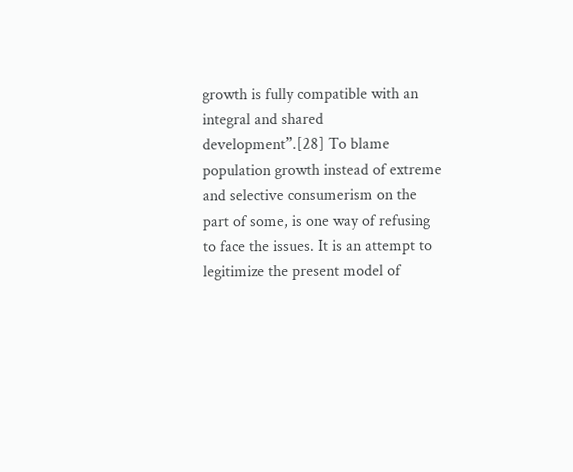growth is fully compatible with an integral and shared development”.[28] To blame population growth instead of extreme and selective consumerism on the part of some, is one way of refusing to face the issues. It is an attempt to legitimize the present model of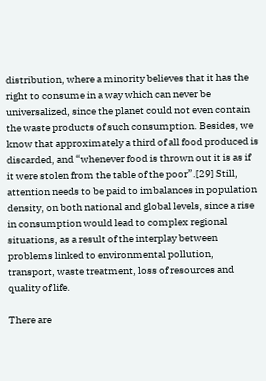distribution, where a minority believes that it has the right to consume in a way which can never be universalized, since the planet could not even contain the waste products of such consumption. Besides, we know that approximately a third of all food produced is discarded, and “whenever food is thrown out it is as if it were stolen from the table of the poor”.[29] Still, attention needs to be paid to imbalances in population density, on both national and global levels, since a rise in consumption would lead to complex regional situations, as a result of the interplay between problems linked to environmental pollution, transport, waste treatment, loss of resources and quality of life.

There are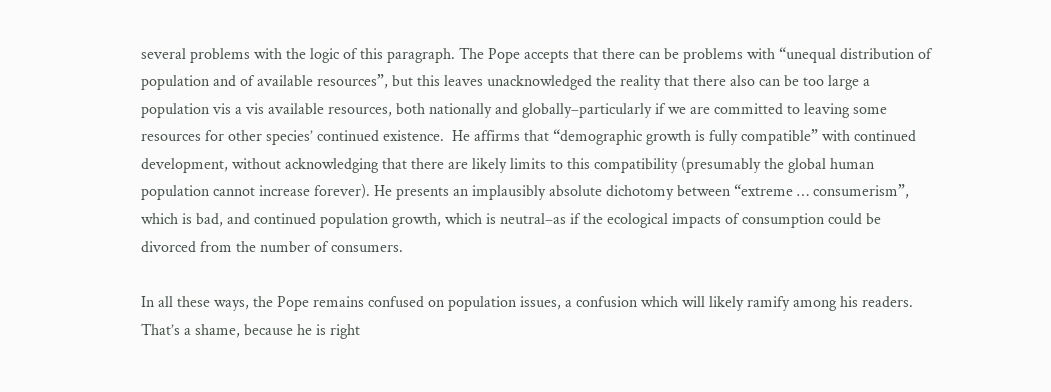several problems with the logic of this paragraph. The Pope accepts that there can be problems with “unequal distribution of population and of available resources”, but this leaves unacknowledged the reality that there also can be too large a population vis a vis available resources, both nationally and globally–particularly if we are committed to leaving some resources for other species’ continued existence.  He affirms that “demographic growth is fully compatible” with continued development, without acknowledging that there are likely limits to this compatibility (presumably the global human population cannot increase forever). He presents an implausibly absolute dichotomy between “extreme … consumerism”, which is bad, and continued population growth, which is neutral–as if the ecological impacts of consumption could be divorced from the number of consumers.

In all these ways, the Pope remains confused on population issues, a confusion which will likely ramify among his readers. That’s a shame, because he is right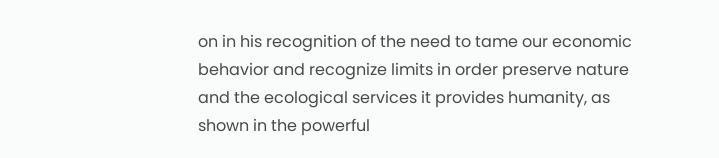on in his recognition of the need to tame our economic behavior and recognize limits in order preserve nature and the ecological services it provides humanity, as shown in the powerful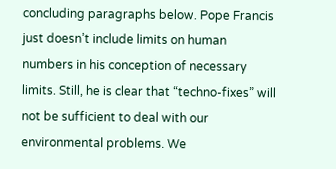concluding paragraphs below. Pope Francis just doesn’t include limits on human numbers in his conception of necessary limits. Still, he is clear that “techno-fixes” will not be sufficient to deal with our environmental problems. We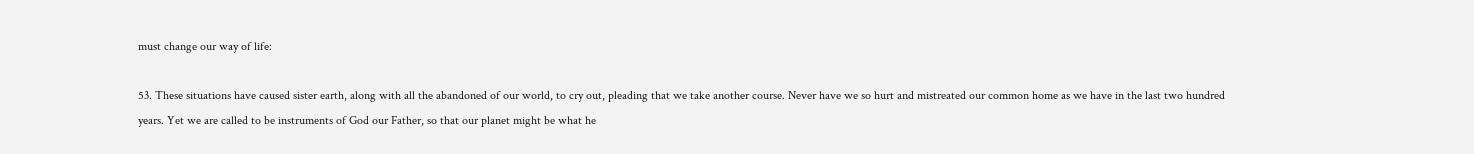must change our way of life:

53. These situations have caused sister earth, along with all the abandoned of our world, to cry out, pleading that we take another course. Never have we so hurt and mistreated our common home as we have in the last two hundred years. Yet we are called to be instruments of God our Father, so that our planet might be what he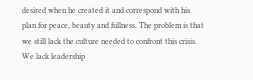desired when he created it and correspond with his plan for peace, beauty and fullness. The problem is that we still lack the culture needed to confront this crisis. We lack leadership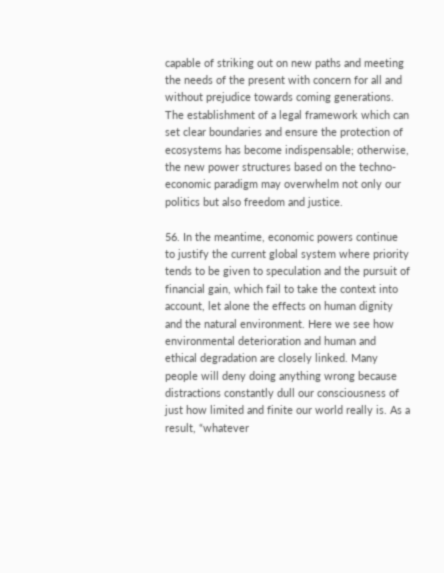capable of striking out on new paths and meeting the needs of the present with concern for all and without prejudice towards coming generations. The establishment of a legal framework which can set clear boundaries and ensure the protection of ecosystems has become indispensable; otherwise, the new power structures based on the techno-economic paradigm may overwhelm not only our politics but also freedom and justice.

56. In the meantime, economic powers continue to justify the current global system where priority tends to be given to speculation and the pursuit of financial gain, which fail to take the context into account, let alone the effects on human dignity and the natural environment. Here we see how environmental deterioration and human and ethical degradation are closely linked. Many people will deny doing anything wrong because distractions constantly dull our consciousness of just how limited and finite our world really is. As a result, “whatever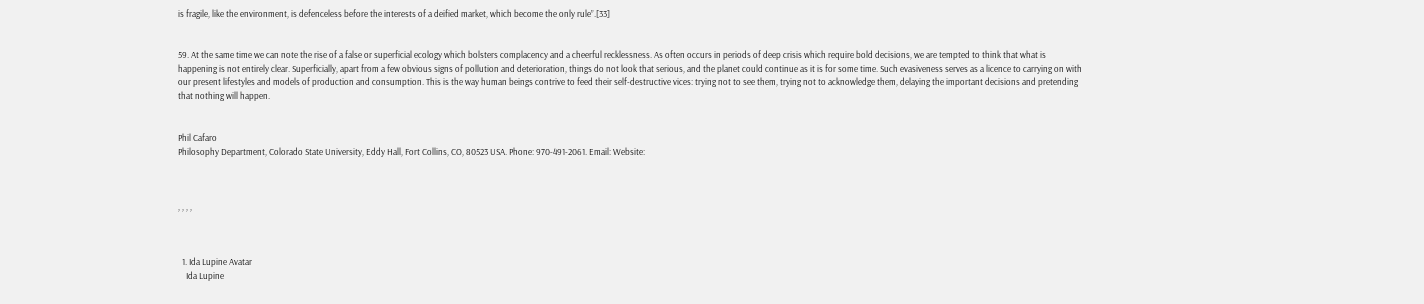is fragile, like the environment, is defenceless before the interests of a deified market, which become the only rule”.[33]


59. At the same time we can note the rise of a false or superficial ecology which bolsters complacency and a cheerful recklessness. As often occurs in periods of deep crisis which require bold decisions, we are tempted to think that what is happening is not entirely clear. Superficially, apart from a few obvious signs of pollution and deterioration, things do not look that serious, and the planet could continue as it is for some time. Such evasiveness serves as a licence to carrying on with our present lifestyles and models of production and consumption. This is the way human beings contrive to feed their self-destructive vices: trying not to see them, trying not to acknowledge them, delaying the important decisions and pretending that nothing will happen.


Phil Cafaro
Philosophy Department, Colorado State University, Eddy Hall, Fort Collins, CO, 80523 USA. Phone: 970-491-2061. Email: Website:



, , , ,



  1. Ida Lupine Avatar
    Ida Lupine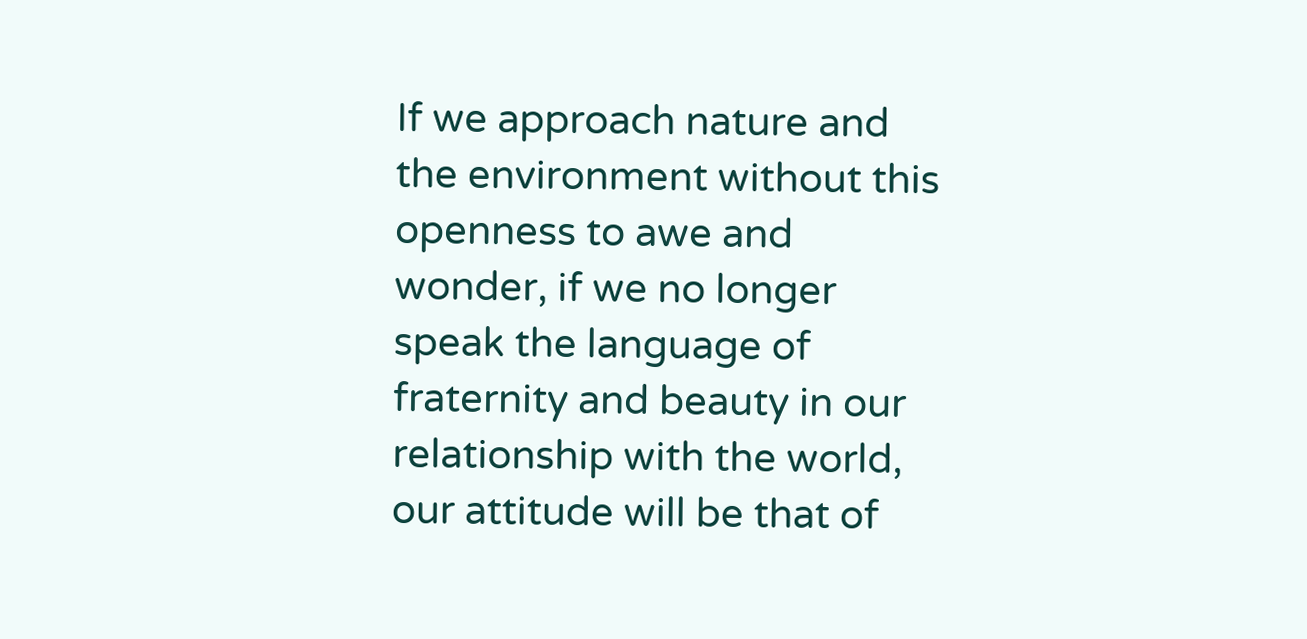If we approach nature and the environment without this openness to awe and wonder, if we no longer speak the language of fraternity and beauty in our relationship with the world, our attitude will be that of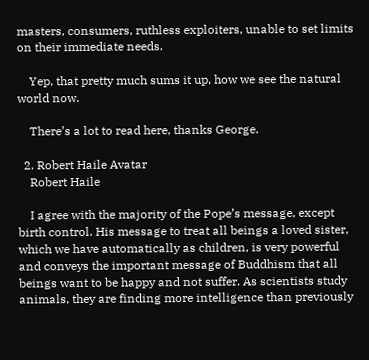masters, consumers, ruthless exploiters, unable to set limits on their immediate needs.

    Yep, that pretty much sums it up, how we see the natural world now.

    There’s a lot to read here, thanks George.

  2. Robert Haile Avatar
    Robert Haile

    I agree with the majority of the Pope’s message, except birth control. His message to treat all beings a loved sister, which we have automatically as children, is very powerful and conveys the important message of Buddhism that all beings want to be happy and not suffer. As scientists study animals, they are finding more intelligence than previously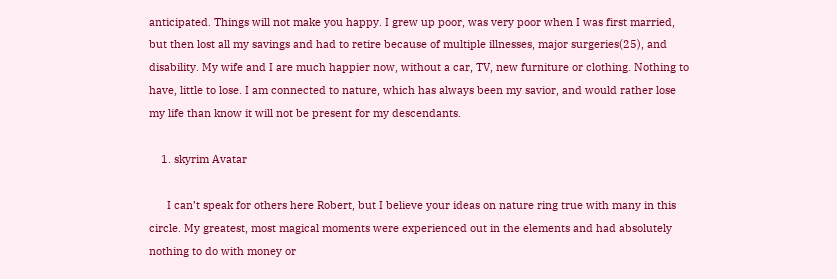anticipated. Things will not make you happy. I grew up poor, was very poor when I was first married, but then lost all my savings and had to retire because of multiple illnesses, major surgeries(25), and disability. My wife and I are much happier now, without a car, TV, new furniture or clothing. Nothing to have, little to lose. I am connected to nature, which has always been my savior, and would rather lose my life than know it will not be present for my descendants.

    1. skyrim Avatar

      I can’t speak for others here Robert, but I believe your ideas on nature ring true with many in this circle. My greatest, most magical moments were experienced out in the elements and had absolutely nothing to do with money or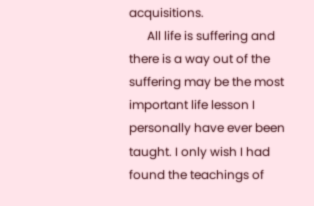acquisitions.
      All life is suffering and there is a way out of the suffering may be the most important life lesson I personally have ever been taught. I only wish I had found the teachings of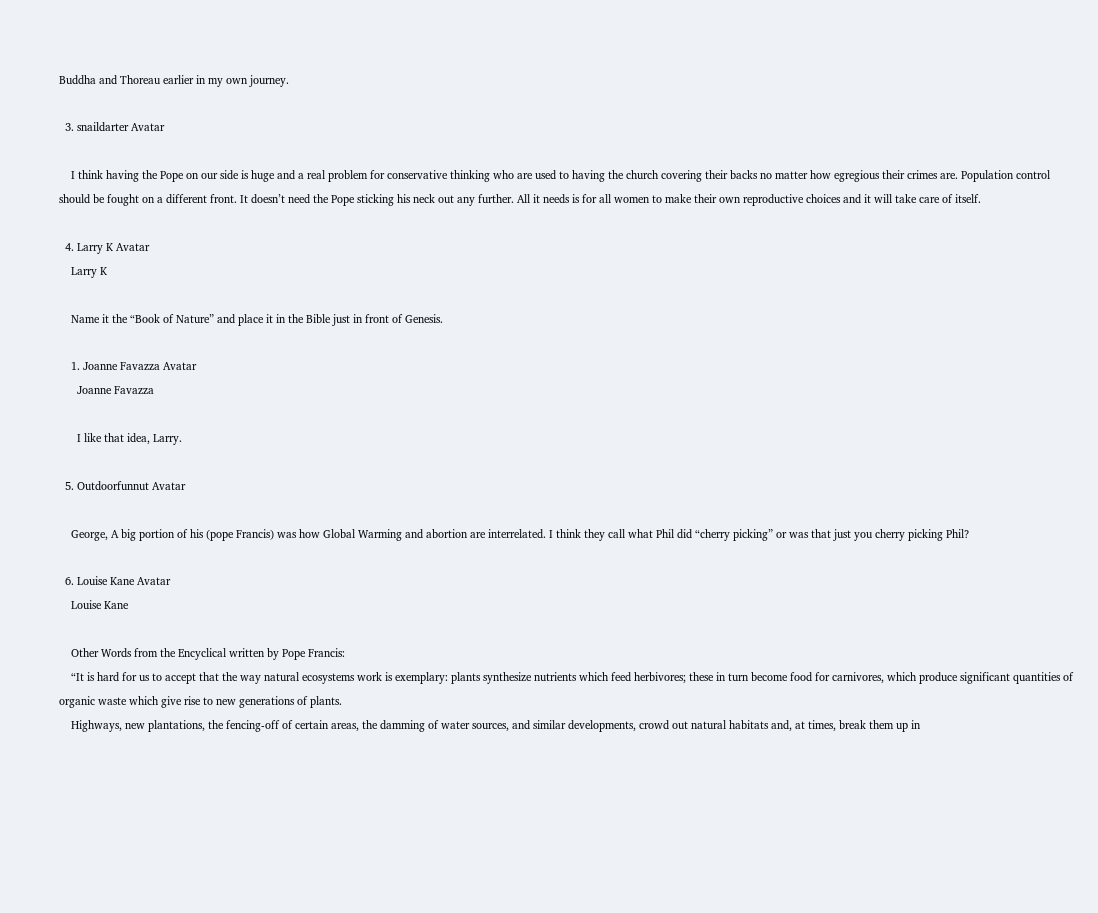Buddha and Thoreau earlier in my own journey.

  3. snaildarter Avatar

    I think having the Pope on our side is huge and a real problem for conservative thinking who are used to having the church covering their backs no matter how egregious their crimes are. Population control should be fought on a different front. It doesn’t need the Pope sticking his neck out any further. All it needs is for all women to make their own reproductive choices and it will take care of itself.

  4. Larry K Avatar
    Larry K

    Name it the “Book of Nature” and place it in the Bible just in front of Genesis.

    1. Joanne Favazza Avatar
      Joanne Favazza

      I like that idea, Larry.

  5. Outdoorfunnut Avatar

    George, A big portion of his (pope Francis) was how Global Warming and abortion are interrelated. I think they call what Phil did “cherry picking” or was that just you cherry picking Phil?

  6. Louise Kane Avatar
    Louise Kane

    Other Words from the Encyclical written by Pope Francis:
    “It is hard for us to accept that the way natural ecosystems work is exemplary: plants synthesize nutrients which feed herbivores; these in turn become food for carnivores, which produce significant quantities of organic waste which give rise to new generations of plants.
    Highways, new plantations, the fencing-off of certain areas, the damming of water sources, and similar developments, crowd out natural habitats and, at times, break them up in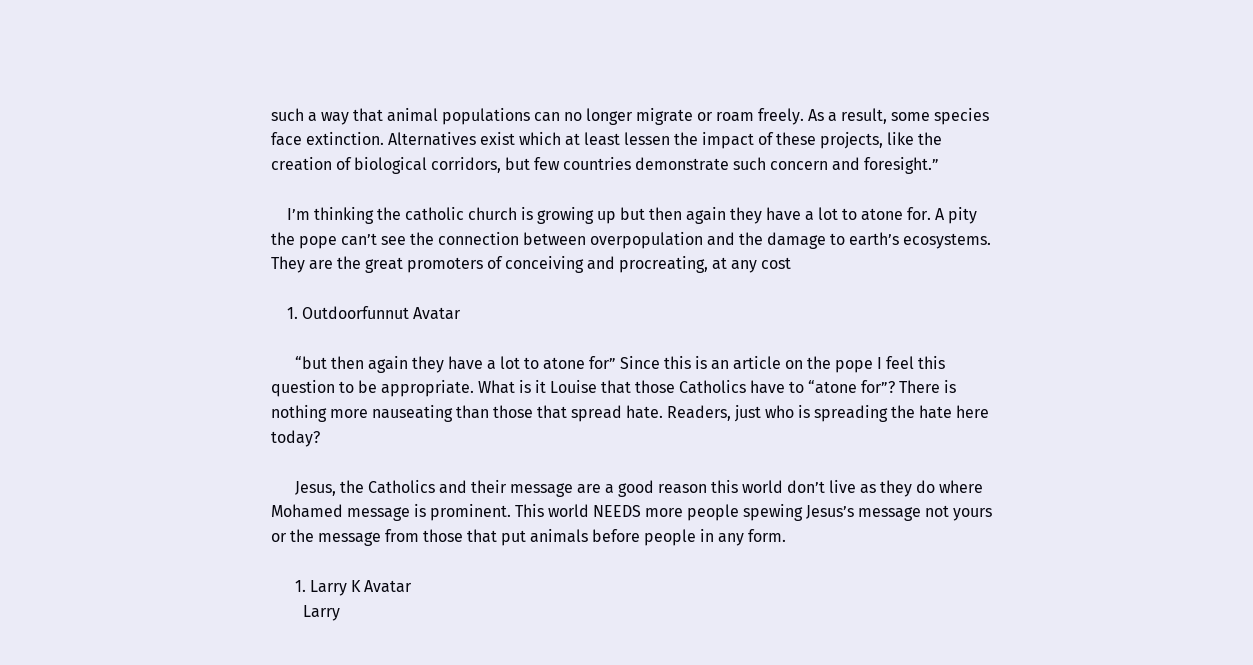such a way that animal populations can no longer migrate or roam freely. As a result, some species face extinction. Alternatives exist which at least lessen the impact of these projects, like the creation of biological corridors, but few countries demonstrate such concern and foresight.”

    I’m thinking the catholic church is growing up but then again they have a lot to atone for. A pity the pope can’t see the connection between overpopulation and the damage to earth’s ecosystems. They are the great promoters of conceiving and procreating, at any cost

    1. Outdoorfunnut Avatar

      “but then again they have a lot to atone for” Since this is an article on the pope I feel this question to be appropriate. What is it Louise that those Catholics have to “atone for”? There is nothing more nauseating than those that spread hate. Readers, just who is spreading the hate here today?

      Jesus, the Catholics and their message are a good reason this world don’t live as they do where Mohamed message is prominent. This world NEEDS more people spewing Jesus’s message not yours or the message from those that put animals before people in any form.

      1. Larry K Avatar
        Larry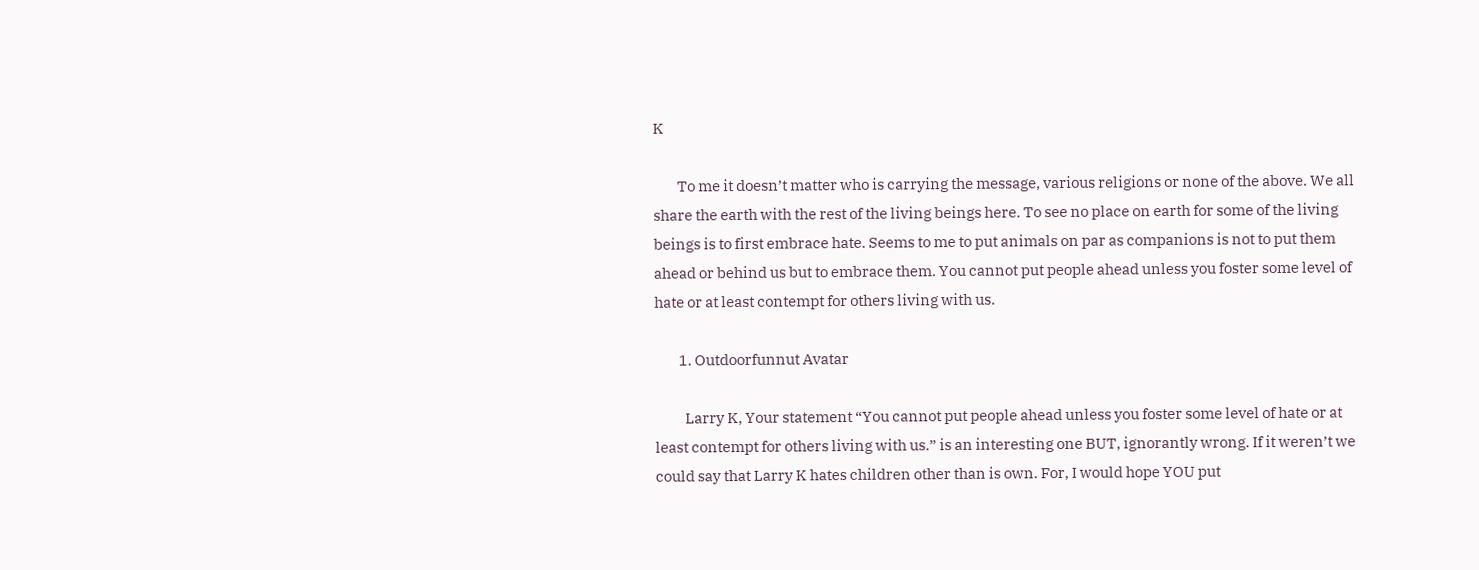K

        To me it doesn’t matter who is carrying the message, various religions or none of the above. We all share the earth with the rest of the living beings here. To see no place on earth for some of the living beings is to first embrace hate. Seems to me to put animals on par as companions is not to put them ahead or behind us but to embrace them. You cannot put people ahead unless you foster some level of hate or at least contempt for others living with us.

        1. Outdoorfunnut Avatar

          Larry K, Your statement “You cannot put people ahead unless you foster some level of hate or at least contempt for others living with us.” is an interesting one BUT, ignorantly wrong. If it weren’t we could say that Larry K hates children other than is own. For, I would hope YOU put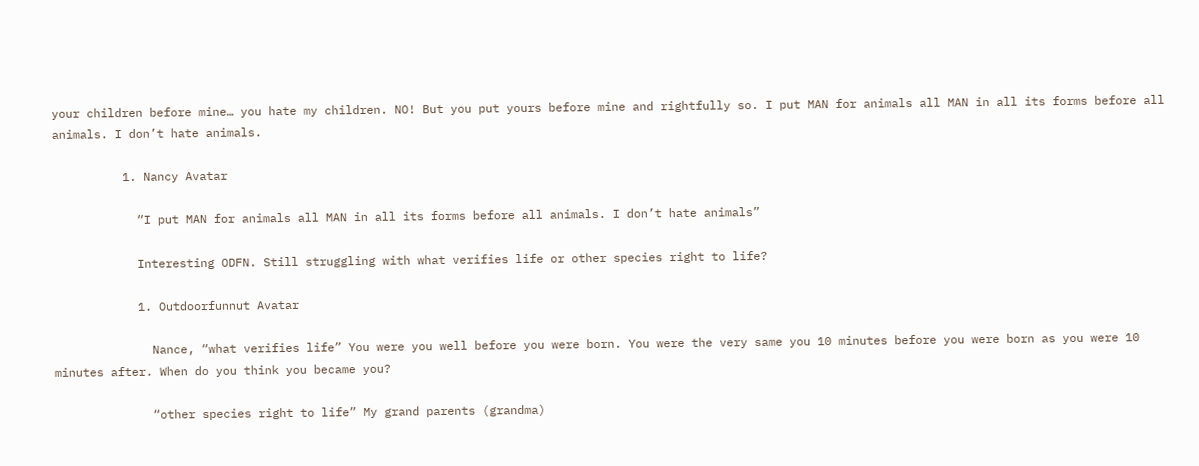your children before mine… you hate my children. NO! But you put yours before mine and rightfully so. I put MAN for animals all MAN in all its forms before all animals. I don’t hate animals.

          1. Nancy Avatar

            “I put MAN for animals all MAN in all its forms before all animals. I don’t hate animals”

            Interesting ODFN. Still struggling with what verifies life or other species right to life?

            1. Outdoorfunnut Avatar

              Nance, “what verifies life” You were you well before you were born. You were the very same you 10 minutes before you were born as you were 10 minutes after. When do you think you became you?

              “other species right to life” My grand parents (grandma)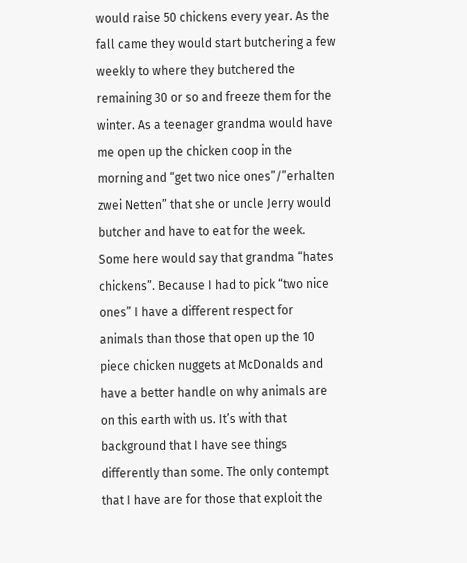would raise 50 chickens every year. As the fall came they would start butchering a few weekly to where they butchered the remaining 30 or so and freeze them for the winter. As a teenager grandma would have me open up the chicken coop in the morning and “get two nice ones”/”erhalten zwei Netten” that she or uncle Jerry would butcher and have to eat for the week. Some here would say that grandma “hates chickens”. Because I had to pick “two nice ones” I have a different respect for animals than those that open up the 10 piece chicken nuggets at McDonalds and have a better handle on why animals are on this earth with us. It’s with that background that I have see things differently than some. The only contempt that I have are for those that exploit the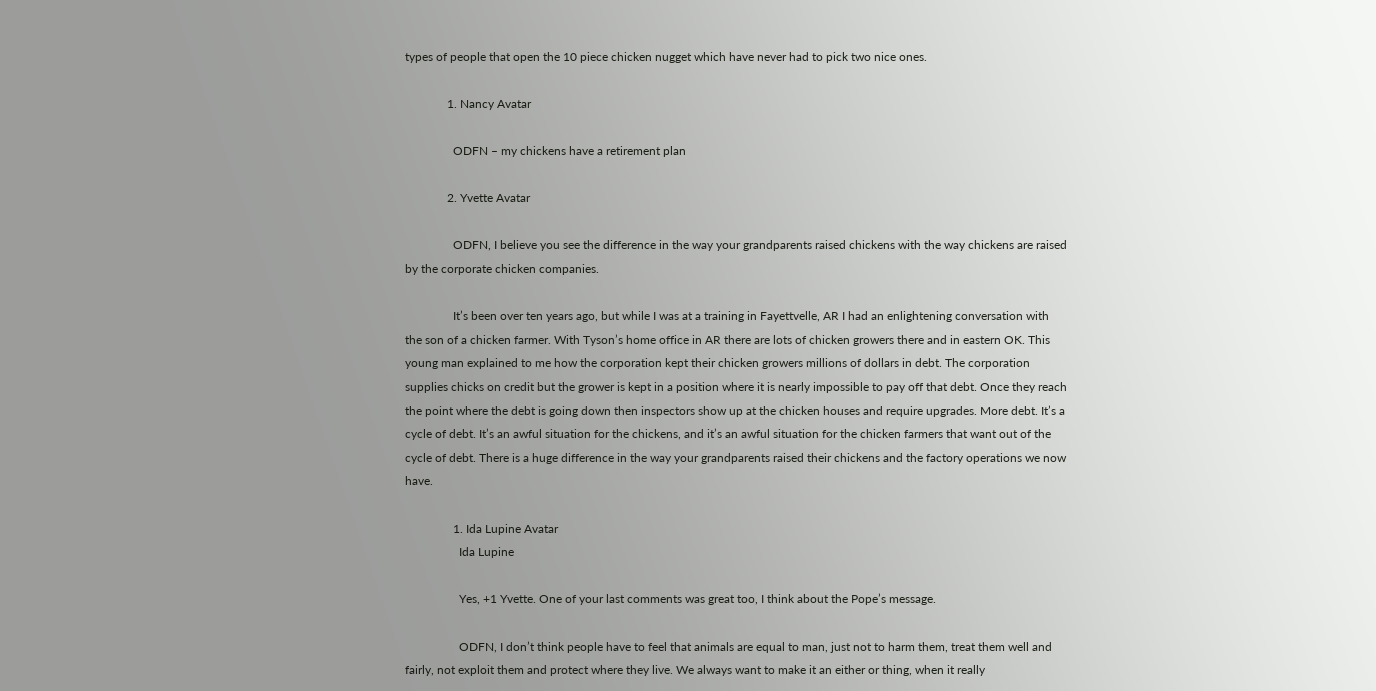types of people that open the 10 piece chicken nugget which have never had to pick two nice ones.

              1. Nancy Avatar

                ODFN – my chickens have a retirement plan

              2. Yvette Avatar

                ODFN, I believe you see the difference in the way your grandparents raised chickens with the way chickens are raised by the corporate chicken companies.

                It’s been over ten years ago, but while I was at a training in Fayettvelle, AR I had an enlightening conversation with the son of a chicken farmer. With Tyson’s home office in AR there are lots of chicken growers there and in eastern OK. This young man explained to me how the corporation kept their chicken growers millions of dollars in debt. The corporation supplies chicks on credit but the grower is kept in a position where it is nearly impossible to pay off that debt. Once they reach the point where the debt is going down then inspectors show up at the chicken houses and require upgrades. More debt. It’s a cycle of debt. It’s an awful situation for the chickens, and it’s an awful situation for the chicken farmers that want out of the cycle of debt. There is a huge difference in the way your grandparents raised their chickens and the factory operations we now have.

                1. Ida Lupine Avatar
                  Ida Lupine

                  Yes, +1 Yvette. One of your last comments was great too, I think about the Pope’s message.

                  ODFN, I don’t think people have to feel that animals are equal to man, just not to harm them, treat them well and fairly, not exploit them and protect where they live. We always want to make it an either or thing, when it really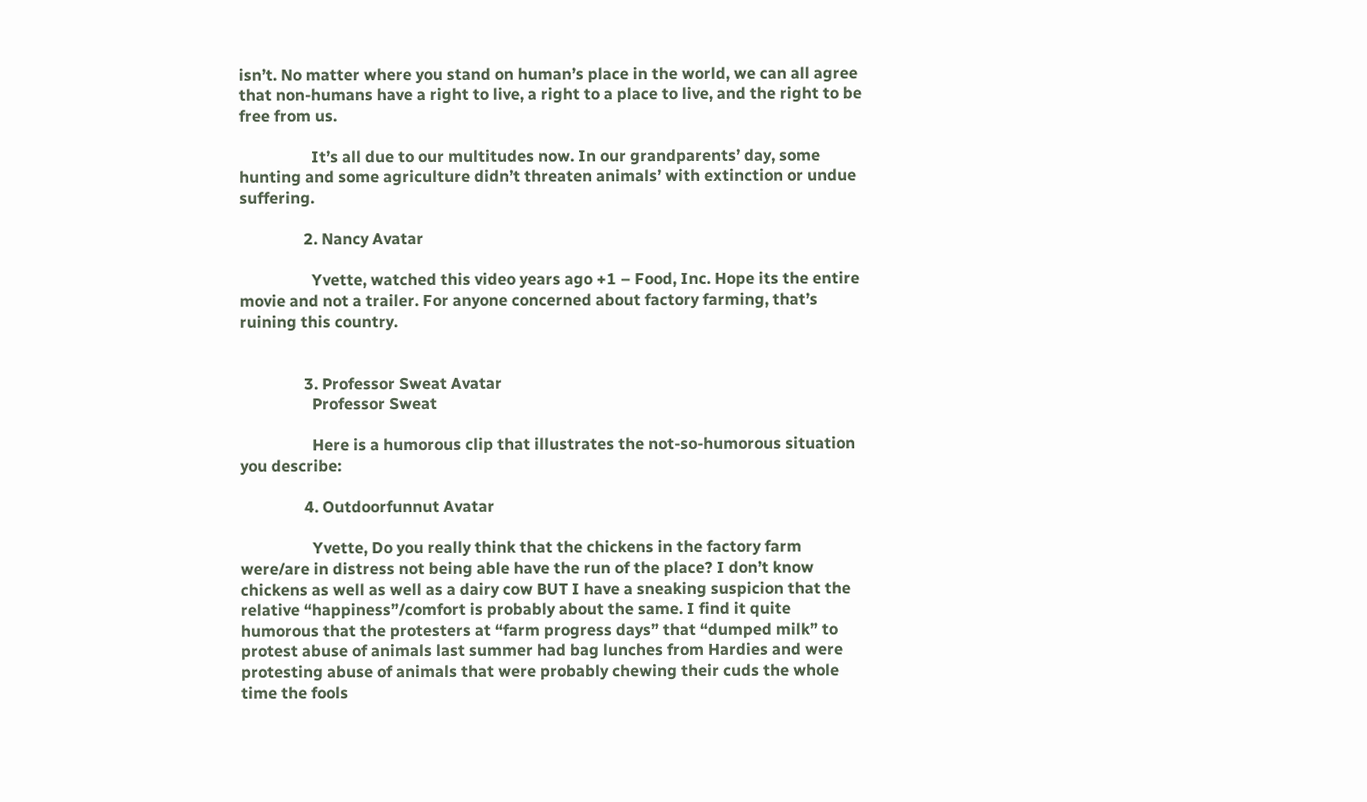isn’t. No matter where you stand on human’s place in the world, we can all agree that non-humans have a right to live, a right to a place to live, and the right to be free from us.

                  It’s all due to our multitudes now. In our grandparents’ day, some hunting and some agriculture didn’t threaten animals’ with extinction or undue suffering.

                2. Nancy Avatar

                  Yvette, watched this video years ago +1 – Food, Inc. Hope its the entire movie and not a trailer. For anyone concerned about factory farming, that’s ruining this country.


                3. Professor Sweat Avatar
                  Professor Sweat

                  Here is a humorous clip that illustrates the not-so-humorous situation you describe:

                4. Outdoorfunnut Avatar

                  Yvette, Do you really think that the chickens in the factory farm were/are in distress not being able have the run of the place? I don’t know chickens as well as well as a dairy cow BUT I have a sneaking suspicion that the relative “happiness”/comfort is probably about the same. I find it quite humorous that the protesters at “farm progress days” that “dumped milk” to protest abuse of animals last summer had bag lunches from Hardies and were protesting abuse of animals that were probably chewing their cuds the whole time the fools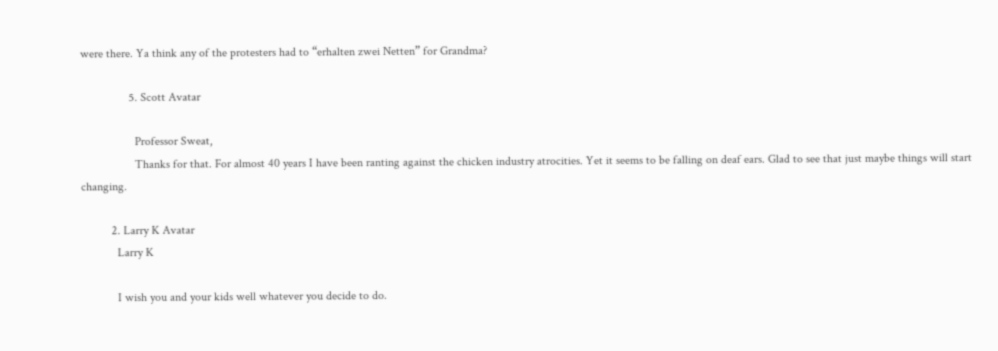were there. Ya think any of the protesters had to “erhalten zwei Netten” for Grandma?

                5. Scott Avatar

                  Professor Sweat,
                  Thanks for that. For almost 40 years I have been ranting against the chicken industry atrocities. Yet it seems to be falling on deaf ears. Glad to see that just maybe things will start changing.

          2. Larry K Avatar
            Larry K

            I wish you and your kids well whatever you decide to do.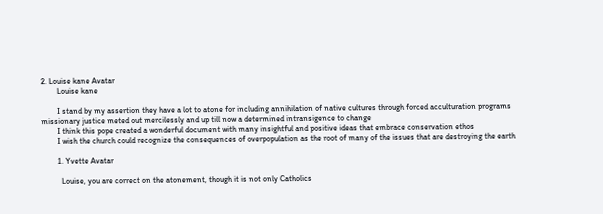2. Louise kane Avatar
        Louise kane

        I stand by my assertion they have a lot to atone for including annihilation of native cultures through forced acculturation programs missionary justice meted out mercilessly and up till now a determined intransigence to change
        I think this pope created a wonderful document with many insightful and positive ideas that embrace conservation ethos
        I wish the church could recognize the consequences of overpopulation as the root of many of the issues that are destroying the earth

        1. Yvette Avatar

          Louise, you are correct on the atonement, though it is not only Catholics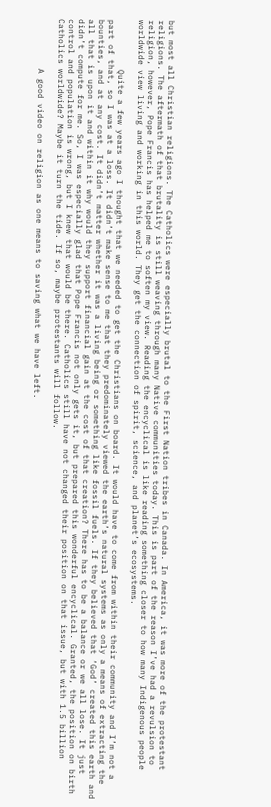but most all Christian religions. The Catholics were especially brutal to the First Nation tribes in Canada. In America, it was more of the protestant religions. The aftermath of that brutality is still weaving through many Native communities today. This is part of the reason I’ve had a revulsion to religion, however, Pope Francis has helped me to soften my view. Reading the encyclical is like reading something closer to how many Indigenous people worldwide view living and working in this world. They get the connection of spirit, science, and planet’s ecosystems.

          Quite a few years ago I thought that we needed to get the Christians on board. It would have to come from within their community and I’m not a part of that, so I was at a loss. It didn’t make sense to me that they predominately viewed the earth’s natural systems as only a means of extracting the bounties, and at any cost. It didn’t matter whether it was a living being or something like fossil fuels. If they believed that ‘God’ created this earth and all that is upon it and within it why would they support financial gain at the cost of that creation? There has to be a balance or we all lose. It just didn’t compute for me. So, I was especially glad that Pope Francis not only gets it, but prepared this wonderful encyclical. Granted, the position on birth control and population is wrong, but I knew that would be there. Catholics still have not changed their position on that issue, but with 1.5 billion Catholics worldwide? Maybe it turn the tide. If so, maybe protestants will follow.

          A good video on religion as one means to saving what we have left.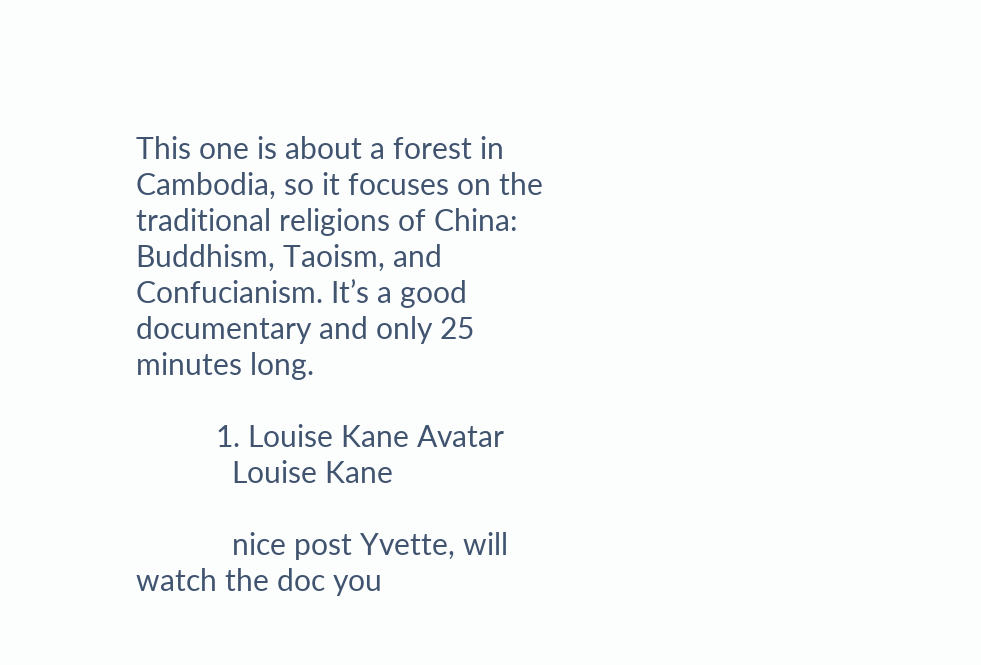This one is about a forest in Cambodia, so it focuses on the traditional religions of China: Buddhism, Taoism, and Confucianism. It’s a good documentary and only 25 minutes long.

          1. Louise Kane Avatar
            Louise Kane

            nice post Yvette, will watch the doc you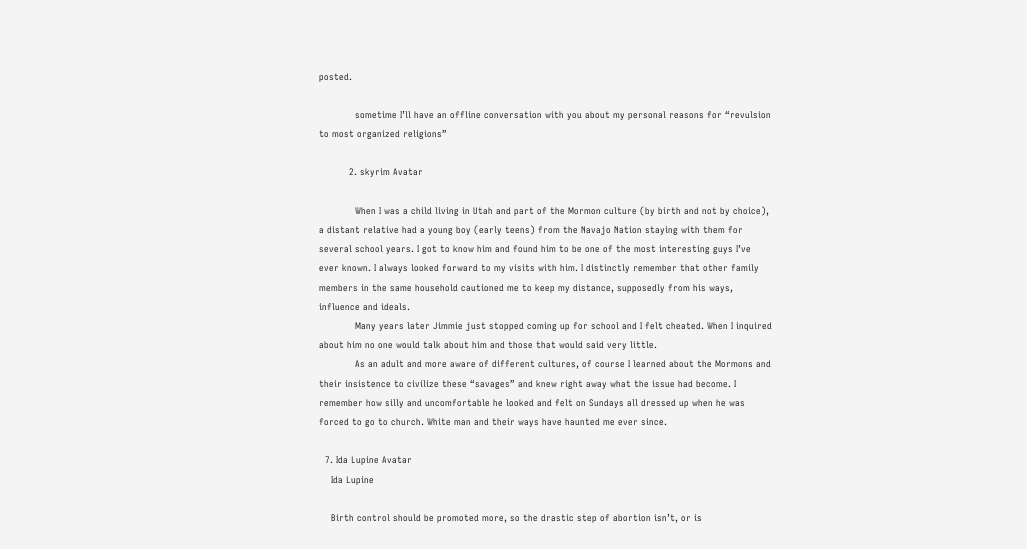posted.

            sometime I’ll have an offline conversation with you about my personal reasons for “revulsion to most organized religions”

          2. skyrim Avatar

            When I was a child living in Utah and part of the Mormon culture (by birth and not by choice), a distant relative had a young boy (early teens) from the Navajo Nation staying with them for several school years. I got to know him and found him to be one of the most interesting guys I’ve ever known. I always looked forward to my visits with him. I distinctly remember that other family members in the same household cautioned me to keep my distance, supposedly from his ways, influence and ideals.
            Many years later Jimmie just stopped coming up for school and I felt cheated. When I inquired about him no one would talk about him and those that would said very little.
            As an adult and more aware of different cultures, of course I learned about the Mormons and their insistence to civilize these “savages” and knew right away what the issue had become. I remember how silly and uncomfortable he looked and felt on Sundays all dressed up when he was forced to go to church. White man and their ways have haunted me ever since.

  7. Ida Lupine Avatar
    Ida Lupine

    Birth control should be promoted more, so the drastic step of abortion isn’t, or is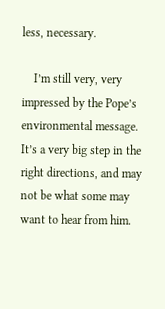less, necessary.

    I’m still very, very impressed by the Pope’s environmental message. It’s a very big step in the right directions, and may not be what some may want to hear from him.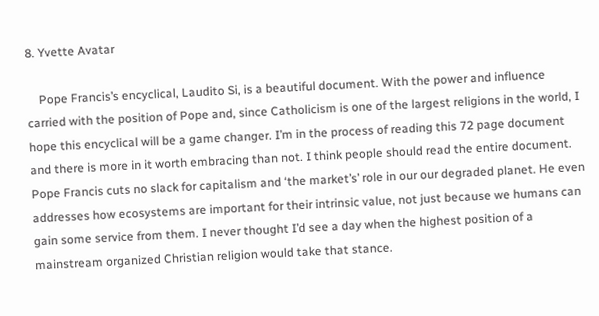8. Yvette Avatar

    Pope Francis’s encyclical, Laudito Si, is a beautiful document. With the power and influence carried with the position of Pope and, since Catholicism is one of the largest religions in the world, I hope this encyclical will be a game changer. I’m in the process of reading this 72 page document and there is more in it worth embracing than not. I think people should read the entire document. Pope Francis cuts no slack for capitalism and ‘the market’s’ role in our our degraded planet. He even addresses how ecosystems are important for their intrinsic value, not just because we humans can gain some service from them. I never thought I’d see a day when the highest position of a mainstream organized Christian religion would take that stance.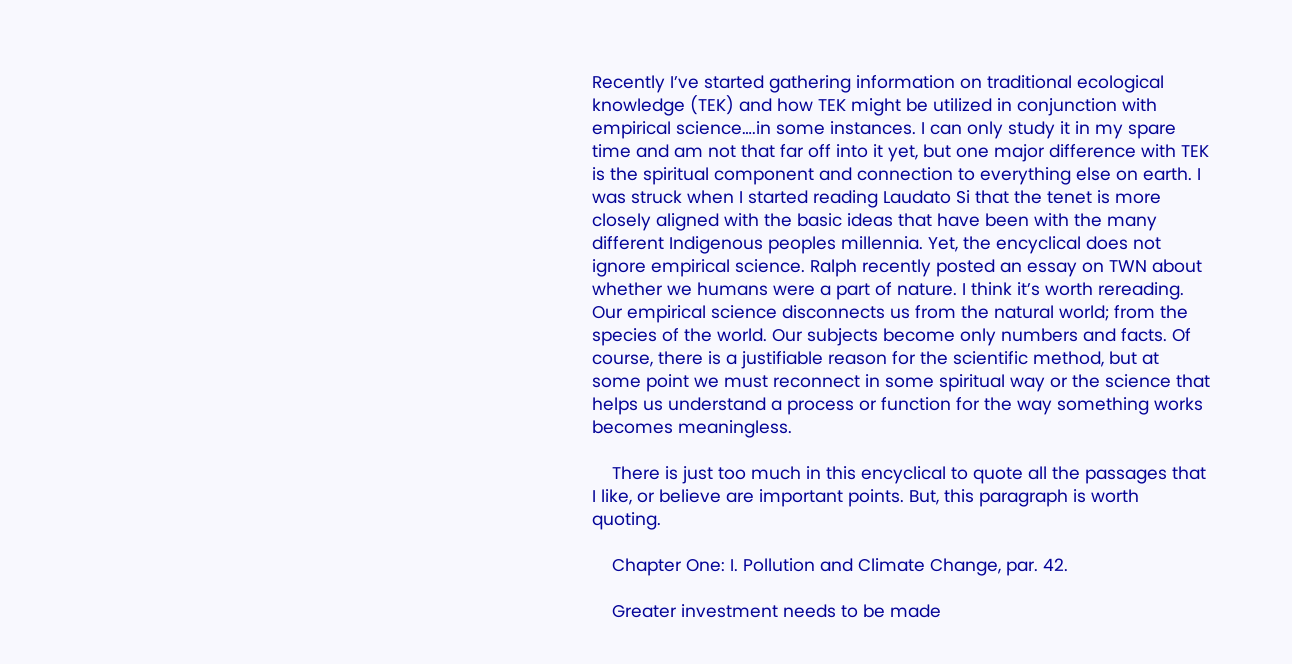Recently I’ve started gathering information on traditional ecological knowledge (TEK) and how TEK might be utilized in conjunction with empirical science….in some instances. I can only study it in my spare time and am not that far off into it yet, but one major difference with TEK is the spiritual component and connection to everything else on earth. I was struck when I started reading Laudato Si that the tenet is more closely aligned with the basic ideas that have been with the many different Indigenous peoples millennia. Yet, the encyclical does not ignore empirical science. Ralph recently posted an essay on TWN about whether we humans were a part of nature. I think it’s worth rereading. Our empirical science disconnects us from the natural world; from the species of the world. Our subjects become only numbers and facts. Of course, there is a justifiable reason for the scientific method, but at some point we must reconnect in some spiritual way or the science that helps us understand a process or function for the way something works becomes meaningless.

    There is just too much in this encyclical to quote all the passages that I like, or believe are important points. But, this paragraph is worth quoting.

    Chapter One: I. Pollution and Climate Change, par. 42.

    Greater investment needs to be made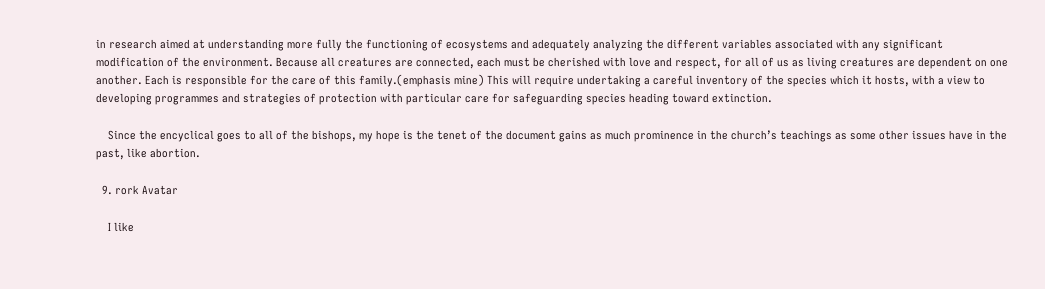in research aimed at understanding more fully the functioning of ecosystems and adequately analyzing the different variables associated with any significant modification of the environment. Because all creatures are connected, each must be cherished with love and respect, for all of us as living creatures are dependent on one another. Each is responsible for the care of this family.(emphasis mine) This will require undertaking a careful inventory of the species which it hosts, with a view to developing programmes and strategies of protection with particular care for safeguarding species heading toward extinction.

    Since the encyclical goes to all of the bishops, my hope is the tenet of the document gains as much prominence in the church’s teachings as some other issues have in the past, like abortion.

  9. rork Avatar

    I like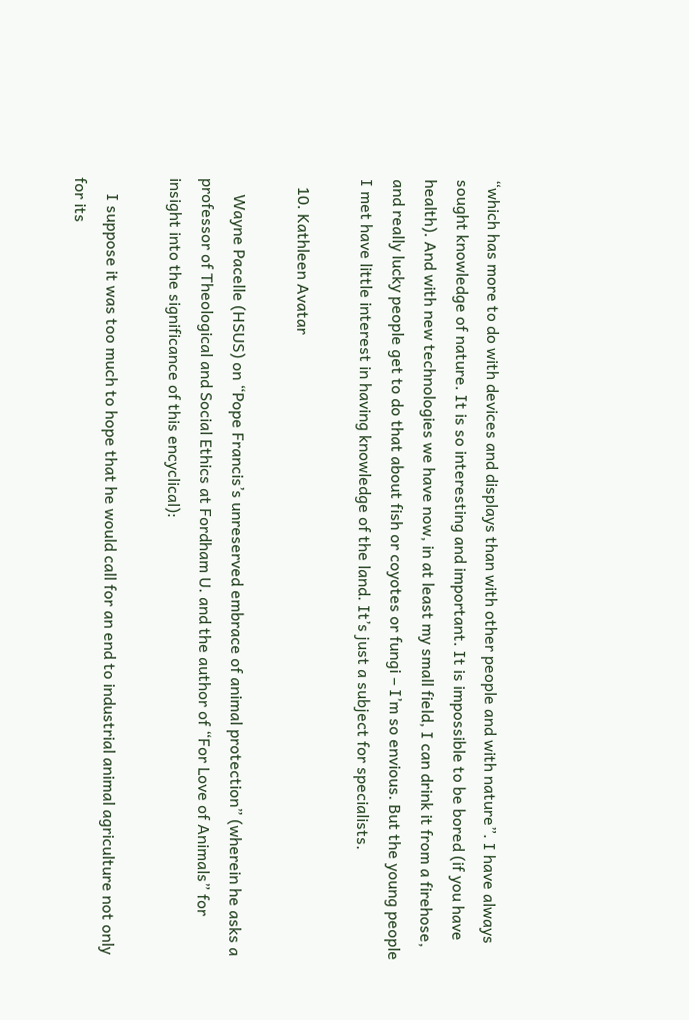“which has more to do with devices and displays than with other people and with nature”. I have always sought knowledge of nature. It is so interesting and important. It is impossible to be bored (if you have health). And with new technologies we have now, in at least my small field, I can drink it from a firehose, and really lucky people get to do that about fish or coyotes or fungi – I’m so envious. But the young people I met have little interest in having knowledge of the land. It’s just a subject for specialists.

  10. Kathleen Avatar

    Wayne Pacelle (HSUS) on “Pope Francis’s unreserved embrace of animal protection” (wherein he asks a professor of Theological and Social Ethics at Fordham U. and the author of “For Love of Animals” for insight into the significance of this encyclical):

    I suppose it was too much to hope that he would call for an end to industrial animal agriculture not only for its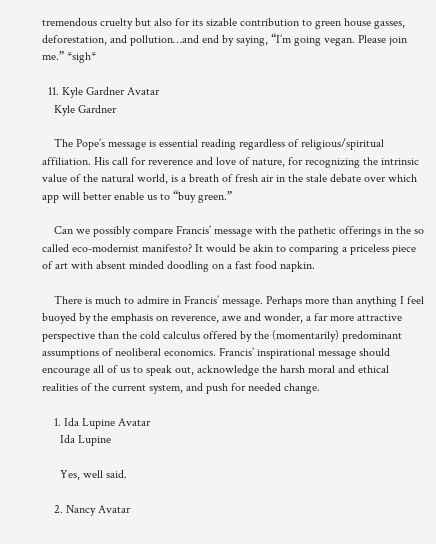tremendous cruelty but also for its sizable contribution to green house gasses, deforestation, and pollution…and end by saying, “I’m going vegan. Please join me.” *sigh*

  11. Kyle Gardner Avatar
    Kyle Gardner

    The Pope’s message is essential reading regardless of religious/spiritual affiliation. His call for reverence and love of nature, for recognizing the intrinsic value of the natural world, is a breath of fresh air in the stale debate over which app will better enable us to “buy green.”

    Can we possibly compare Francis’ message with the pathetic offerings in the so called eco-modernist manifesto? It would be akin to comparing a priceless piece of art with absent minded doodling on a fast food napkin.

    There is much to admire in Francis’ message. Perhaps more than anything I feel buoyed by the emphasis on reverence, awe and wonder, a far more attractive perspective than the cold calculus offered by the (momentarily) predominant assumptions of neoliberal economics. Francis’ inspirational message should encourage all of us to speak out, acknowledge the harsh moral and ethical realities of the current system, and push for needed change.

    1. Ida Lupine Avatar
      Ida Lupine

      Yes, well said.

    2. Nancy Avatar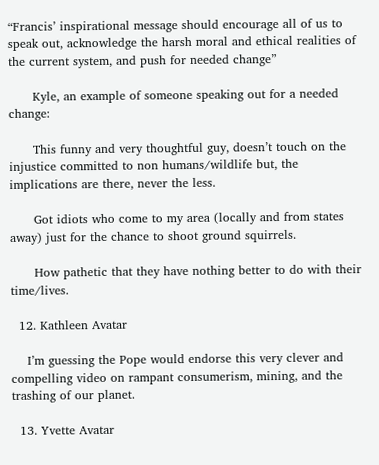“Francis’ inspirational message should encourage all of us to speak out, acknowledge the harsh moral and ethical realities of the current system, and push for needed change”

      Kyle, an example of someone speaking out for a needed change:

      This funny and very thoughtful guy, doesn’t touch on the injustice committed to non humans/wildlife but, the implications are there, never the less.

      Got idiots who come to my area (locally and from states away) just for the chance to shoot ground squirrels.

      How pathetic that they have nothing better to do with their time/lives.

  12. Kathleen Avatar

    I’m guessing the Pope would endorse this very clever and compelling video on rampant consumerism, mining, and the trashing of our planet.

  13. Yvette Avatar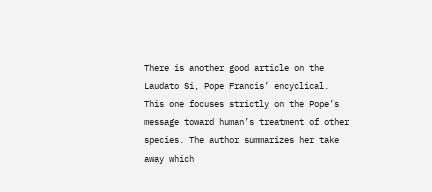There is another good article on the Laudato Si, Pope Francis’ encyclical. This one focuses strictly on the Pope’s message toward human’s treatment of other species. The author summarizes her take away which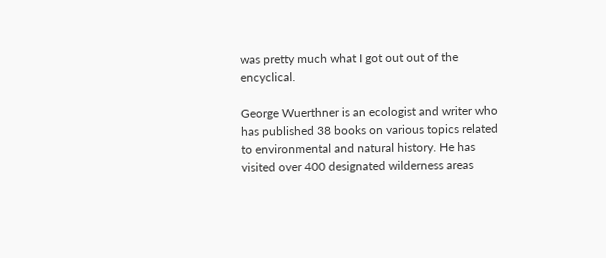was pretty much what I got out out of the encyclical.

George Wuerthner is an ecologist and writer who has published 38 books on various topics related to environmental and natural history. He has visited over 400 designated wilderness areas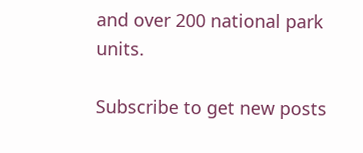and over 200 national park units.

Subscribe to get new posts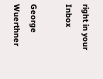right in your Inbox

George Wuerthner